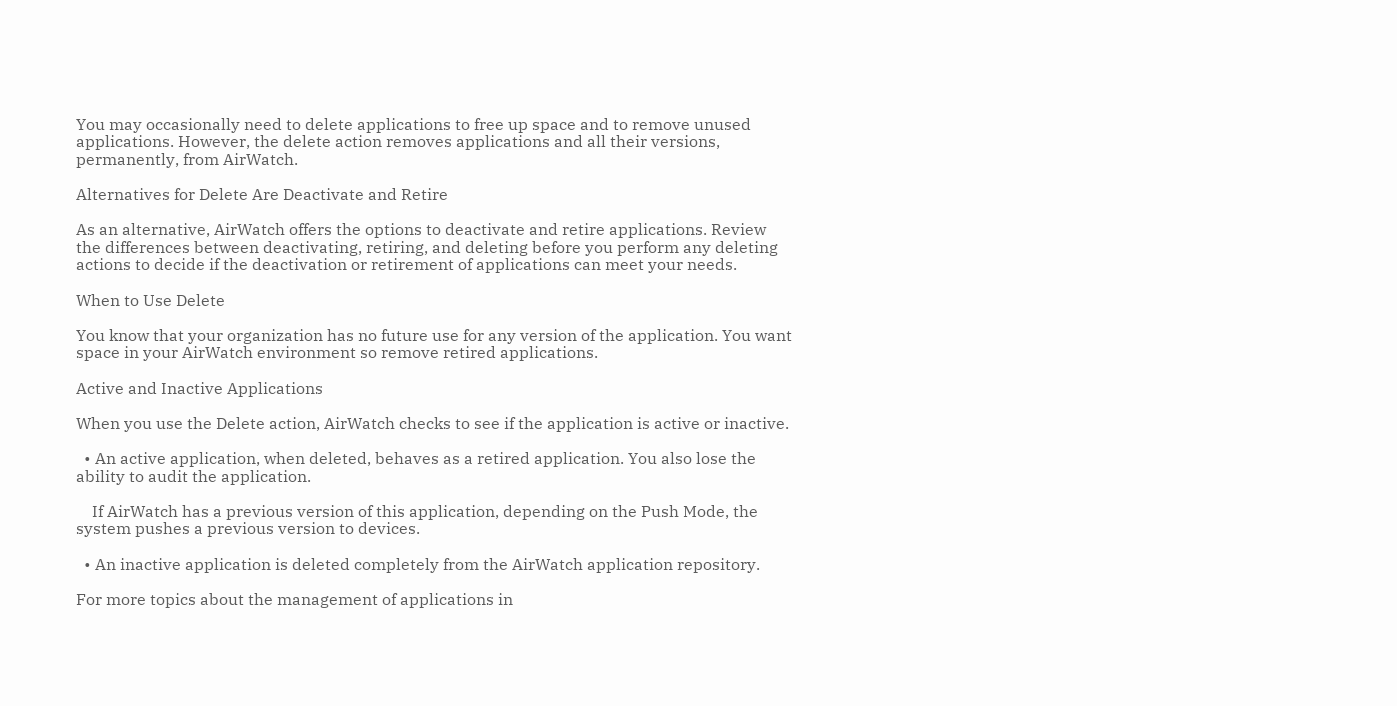You may occasionally need to delete applications to free up space and to remove unused applications. However, the delete action removes applications and all their versions, permanently, from AirWatch.

Alternatives for Delete Are Deactivate and Retire

As an alternative, AirWatch offers the options to deactivate and retire applications. Review the differences between deactivating, retiring, and deleting before you perform any deleting actions to decide if the deactivation or retirement of applications can meet your needs.

When to Use Delete

You know that your organization has no future use for any version of the application. You want space in your AirWatch environment so remove retired applications.

Active and Inactive Applications

When you use the Delete action, AirWatch checks to see if the application is active or inactive.

  • An active application, when deleted, behaves as a retired application. You also lose the ability to audit the application.

    If AirWatch has a previous version of this application, depending on the Push Mode, the system pushes a previous version to devices.

  • An inactive application is deleted completely from the AirWatch application repository.

For more topics about the management of applications in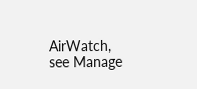AirWatch, see Manage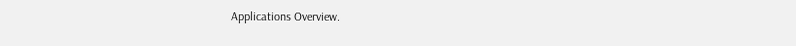Applications Overview.